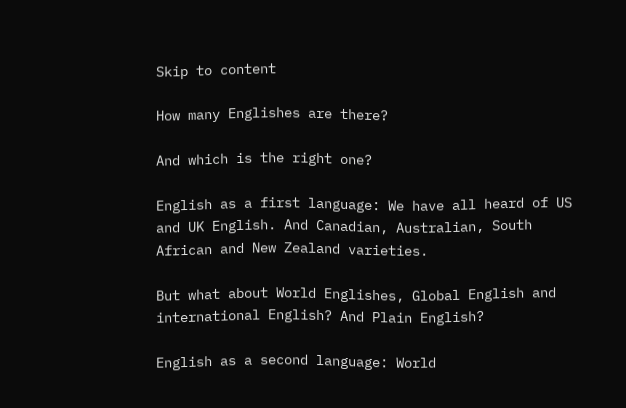Skip to content

How many Englishes are there?

And which is the right one?

English as a first language: We have all heard of US and UK English. And Canadian, Australian, South African and New Zealand varieties.

But what about World Englishes, Global English and international English? And Plain English?

English as a second language: World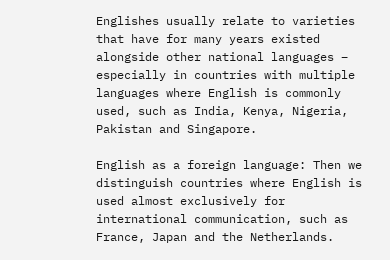Englishes usually relate to varieties that have for many years existed alongside other national languages – especially in countries with multiple languages where English is commonly used, such as India, Kenya, Nigeria, Pakistan and Singapore.

English as a foreign language: Then we distinguish countries where English is used almost exclusively for international communication, such as France, Japan and the Netherlands.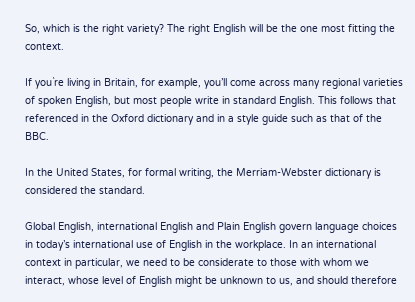So, which is the right variety? The right English will be the one most fitting the context.

If you`re living in Britain, for example, you’ll come across many regional varieties of spoken English, but most people write in standard English. This follows that referenced in the Oxford dictionary and in a style guide such as that of the BBC.

In the United States, for formal writing, the Merriam-Webster dictionary is considered the standard.

Global English, international English and Plain English govern language choices in today’s international use of English in the workplace. In an international context in particular, we need to be considerate to those with whom we interact, whose level of English might be unknown to us, and should therefore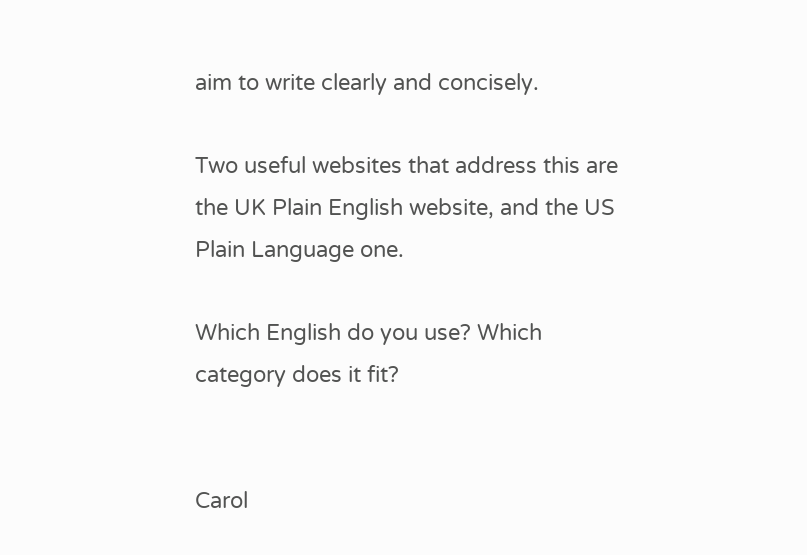aim to write clearly and concisely.

Two useful websites that address this are the UK Plain English website, and the US Plain Language one.

Which English do you use? Which category does it fit?


Carol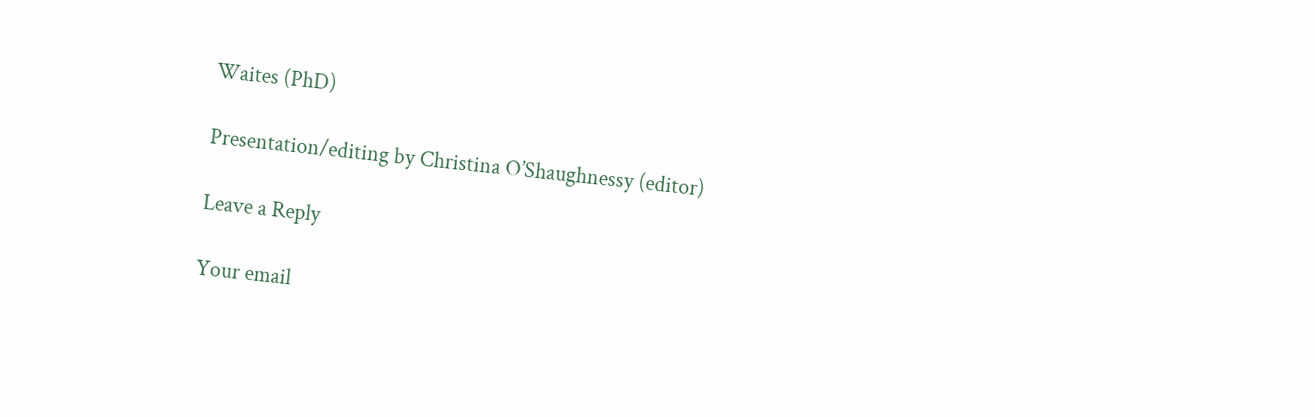Waites (PhD)

Presentation/editing by Christina O’Shaughnessy (editor)

Leave a Reply

Your email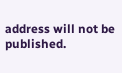address will not be published.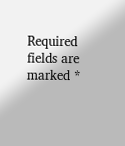Required fields are marked *